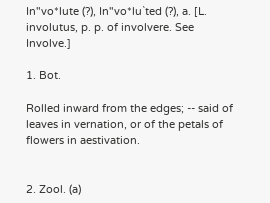In"vo*lute (?), In"vo*lu`ted (?), a. [L. involutus, p. p. of involvere. See Involve.]

1. Bot.

Rolled inward from the edges; -- said of leaves in vernation, or of the petals of flowers in aestivation.


2. Zool. (a)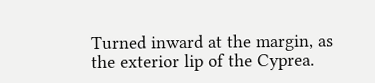Turned inward at the margin, as the exterior lip of the Cyprea.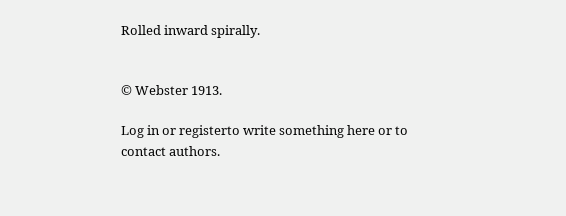Rolled inward spirally.


© Webster 1913.

Log in or registerto write something here or to contact authors.